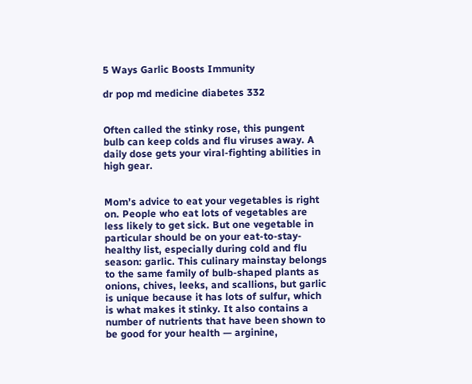5 Ways Garlic Boosts Immunity

dr pop md medicine diabetes 332


Often called the stinky rose, this pungent bulb can keep colds and flu viruses away. A daily dose gets your viral-fighting abilities in high gear.


Mom’s advice to eat your vegetables is right on. People who eat lots of vegetables are less likely to get sick. But one vegetable in particular should be on your eat-to-stay-healthy list, especially during cold and flu season: garlic. This culinary mainstay belongs to the same family of bulb-shaped plants as onions, chives, leeks, and scallions, but garlic is unique because it has lots of sulfur, which is what makes it stinky. It also contains a number of nutrients that have been shown to be good for your health — arginine,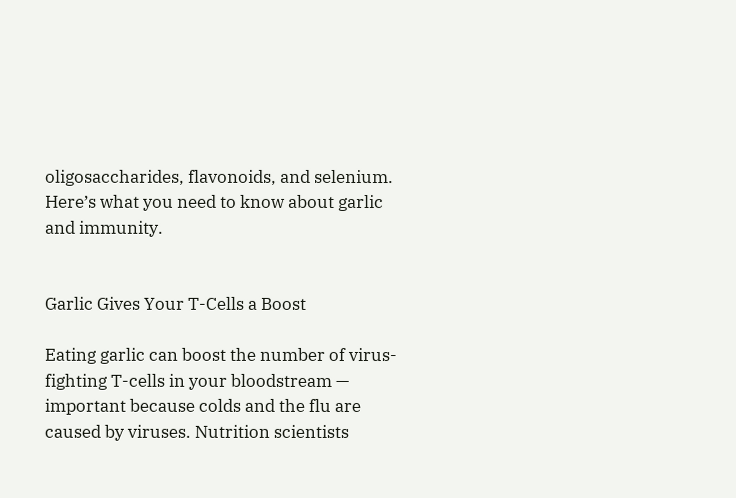oligosaccharides, flavonoids, and selenium. Here’s what you need to know about garlic and immunity.


Garlic Gives Your T-Cells a Boost

Eating garlic can boost the number of virus-fighting T-cells in your bloodstream — important because colds and the flu are caused by viruses. Nutrition scientists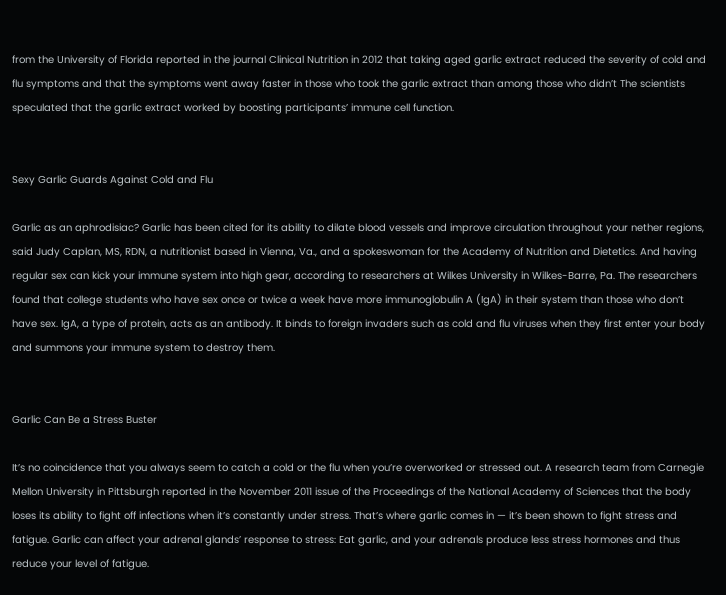from the University of Florida reported in the journal Clinical Nutrition in 2012 that taking aged garlic extract reduced the severity of cold and flu symptoms and that the symptoms went away faster in those who took the garlic extract than among those who didn’t The scientists speculated that the garlic extract worked by boosting participants’ immune cell function.


Sexy Garlic Guards Against Cold and Flu

Garlic as an aphrodisiac? Garlic has been cited for its ability to dilate blood vessels and improve circulation throughout your nether regions, said Judy Caplan, MS, RDN, a nutritionist based in Vienna, Va., and a spokeswoman for the Academy of Nutrition and Dietetics. And having regular sex can kick your immune system into high gear, according to researchers at Wilkes University in Wilkes-Barre, Pa. The researchers found that college students who have sex once or twice a week have more immunoglobulin A (IgA) in their system than those who don’t have sex. IgA, a type of protein, acts as an antibody. It binds to foreign invaders such as cold and flu viruses when they first enter your body and summons your immune system to destroy them.


Garlic Can Be a Stress Buster

It’s no coincidence that you always seem to catch a cold or the flu when you’re overworked or stressed out. A research team from Carnegie Mellon University in Pittsburgh reported in the November 2011 issue of the Proceedings of the National Academy of Sciences that the body loses its ability to fight off infections when it’s constantly under stress. That’s where garlic comes in — it’s been shown to fight stress and fatigue. Garlic can affect your adrenal glands’ response to stress: Eat garlic, and your adrenals produce less stress hormones and thus reduce your level of fatigue.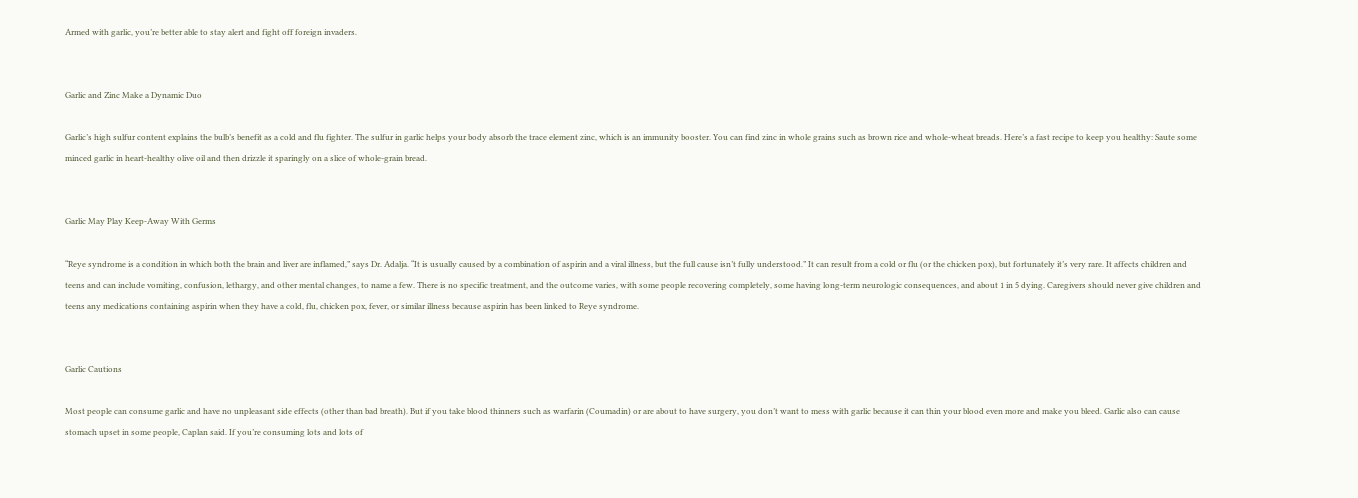Armed with garlic, you’re better able to stay alert and fight off foreign invaders.


Garlic and Zinc Make a Dynamic Duo

Garlic’s high sulfur content explains the bulb’s benefit as a cold and flu fighter. The sulfur in garlic helps your body absorb the trace element zinc, which is an immunity booster. You can find zinc in whole grains such as brown rice and whole-wheat breads. Here’s a fast recipe to keep you healthy: Saute some minced garlic in heart-healthy olive oil and then drizzle it sparingly on a slice of whole-grain bread.


Garlic May Play Keep-Away With Germs

“Reye syndrome is a condition in which both the brain and liver are inflamed,” says Dr. Adalja. “It is usually caused by a combination of aspirin and a viral illness, but the full cause isn’t fully understood.” It can result from a cold or flu (or the chicken pox), but fortunately it’s very rare. It affects children and teens and can include vomiting, confusion, lethargy, and other mental changes, to name a few. There is no specific treatment, and the outcome varies, with some people recovering completely, some having long-term neurologic consequences, and about 1 in 5 dying. Caregivers should never give children and teens any medications containing aspirin when they have a cold, flu, chicken pox, fever, or similar illness because aspirin has been linked to Reye syndrome.


Garlic Cautions

Most people can consume garlic and have no unpleasant side effects (other than bad breath). But if you take blood thinners such as warfarin (Coumadin) or are about to have surgery, you don’t want to mess with garlic because it can thin your blood even more and make you bleed. Garlic also can cause stomach upset in some people, Caplan said. If you’re consuming lots and lots of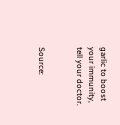garlic to boost your immunity, tell your doctor.


Source: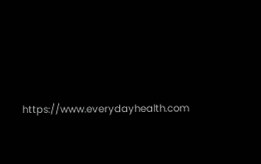https://www.everydayhealth.com